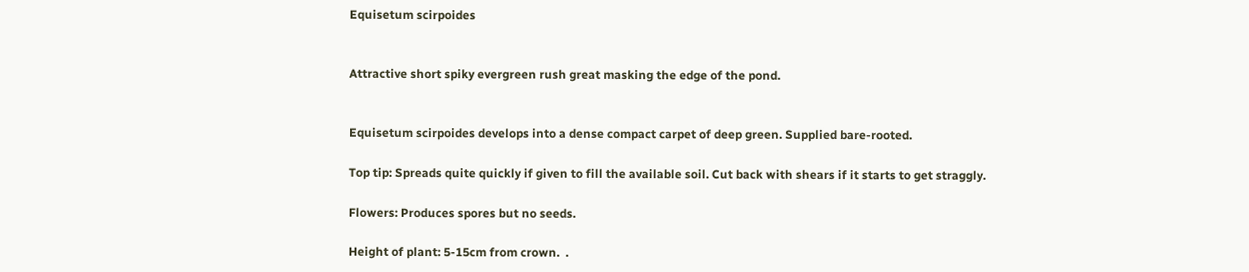Equisetum scirpoides


Attractive short spiky evergreen rush great masking the edge of the pond.


Equisetum scirpoides develops into a dense compact carpet of deep green. Supplied bare-rooted.

Top tip: Spreads quite quickly if given to fill the available soil. Cut back with shears if it starts to get straggly.

Flowers: Produces spores but no seeds.

Height of plant: 5-15cm from crown.  .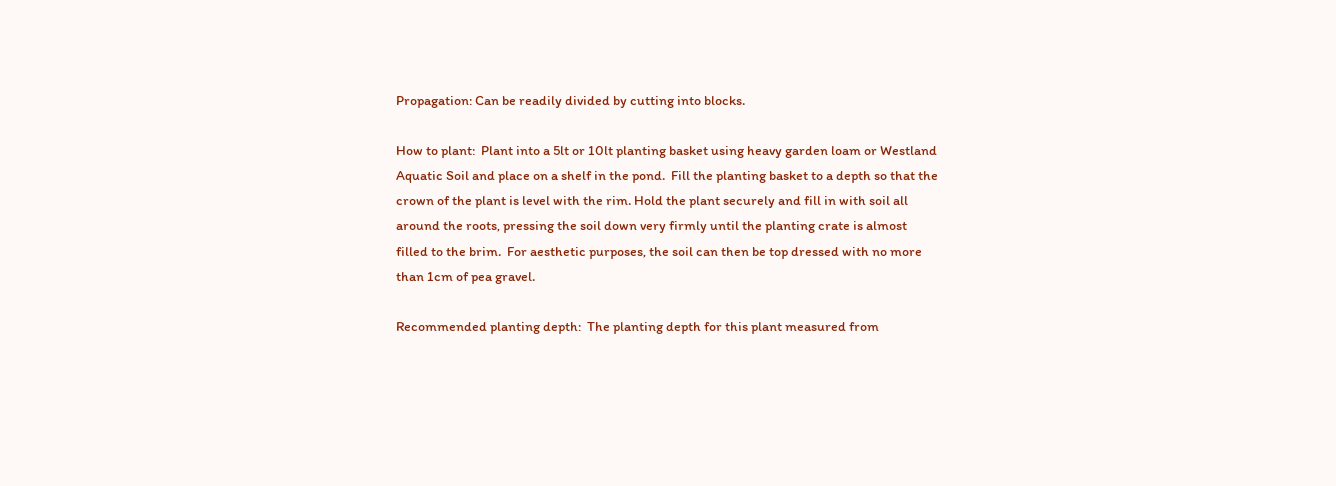Propagation: Can be readily divided by cutting into blocks.

How to plant:  Plant into a 5lt or 10lt planting basket using heavy garden loam or Westland Aquatic Soil and place on a shelf in the pond.  Fill the planting basket to a depth so that the crown of the plant is level with the rim. Hold the plant securely and fill in with soil all around the roots, pressing the soil down very firmly until the planting crate is almost filled to the brim.  For aesthetic purposes, the soil can then be top dressed with no more than 1cm of pea gravel.

Recommended planting depth:  The planting depth for this plant measured from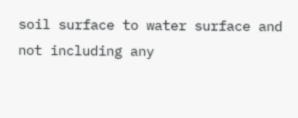soil surface to water surface and not including any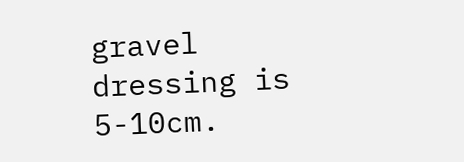gravel dressing is 5-10cm.